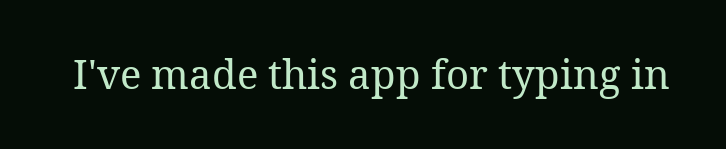I've made this app for typing in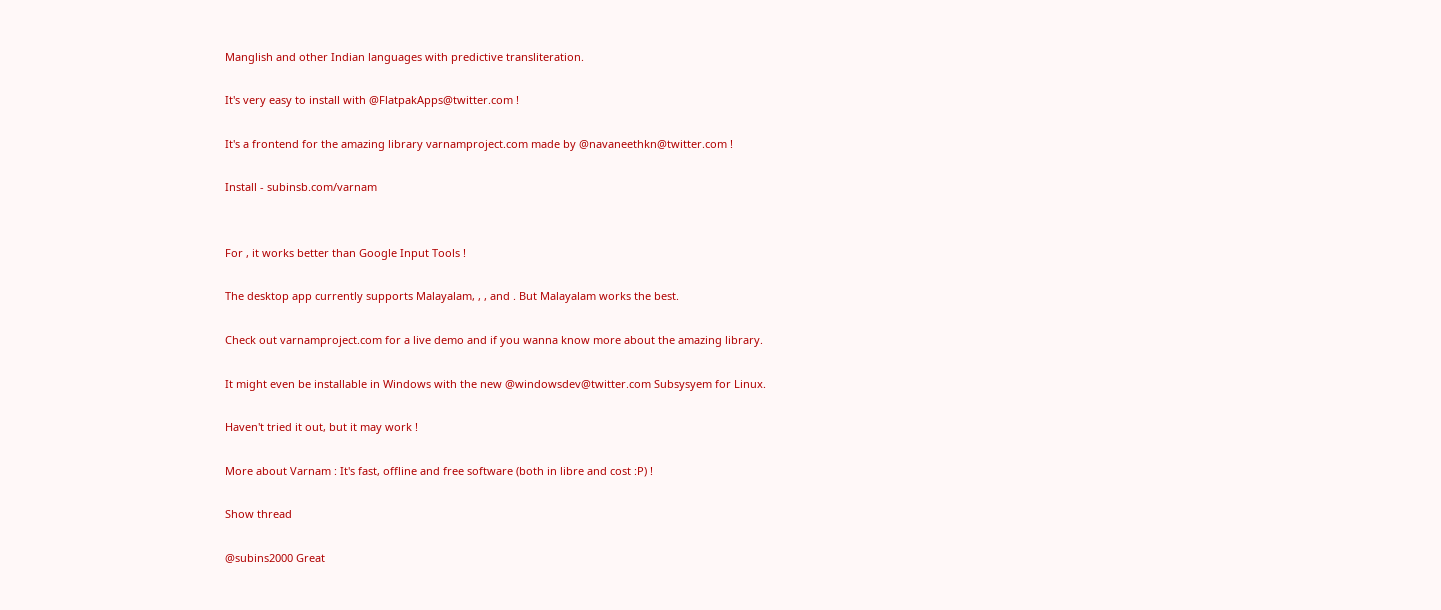Manglish and other Indian languages with predictive transliteration.

It's very easy to install with @FlatpakApps@twitter.com !

It's a frontend for the amazing library varnamproject.com made by @navaneethkn@twitter.com !

Install - subinsb.com/varnam


For , it works better than Google Input Tools !

The desktop app currently supports Malayalam, , , and . But Malayalam works the best.

Check out varnamproject.com for a live demo and if you wanna know more about the amazing library.

It might even be installable in Windows with the new @windowsdev@twitter.com Subsysyem for Linux.

Haven't tried it out, but it may work !

More about Varnam : It's fast, offline and free software (both in libre and cost :P) !

Show thread

@subins2000 Great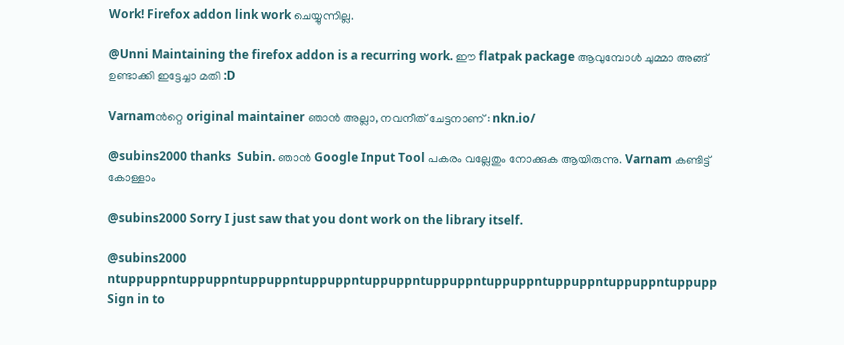Work! Firefox addon link work ചെയ്യുന്നില്ല.

@Unni Maintaining the firefox addon is a recurring work. ഈ flatpak package ആവുമ്പോൾ ചുമ്മാ‍ അങ്ങ്‍ ഉണ്ടാക്കി ഇട്ടേച്ചാ മതി :D

Varnamൻറ്റെ original maintainer ഞാൻ അല്ലാ, നവനീത് ചേട്ടനാണ് : nkn.io/

@subins2000 thanks  Subin. ഞാൻ Google Input Tool പകരം വല്ലേതും നോക്കുക ആയിരുന്നു. Varnam കണ്ടിട്ട് കോള്ളാം

@subins2000 Sorry I just saw that you dont work on the library itself.

@subins2000 ntuppuppntuppuppntuppuppntuppuppntuppuppntuppuppntuppuppntuppuppntuppuppntuppupp
Sign in to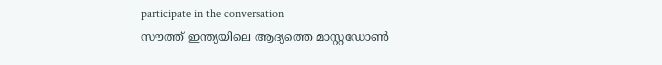participate in the conversation
സൗത്ത് ഇന്ത്യയിലെ ആദ്യത്തെ മാസ്റ്റഡോൺ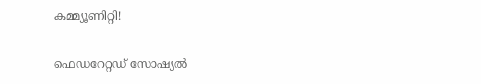കമ്മ്യൂണിറ്റി!

ഫെഡറേറ്റഡ് സോഷ്യൽ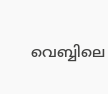വെബ്ബിലെ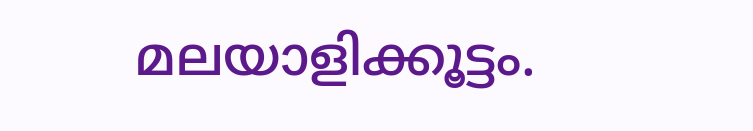മലയാളിക്കൂട്ടം.